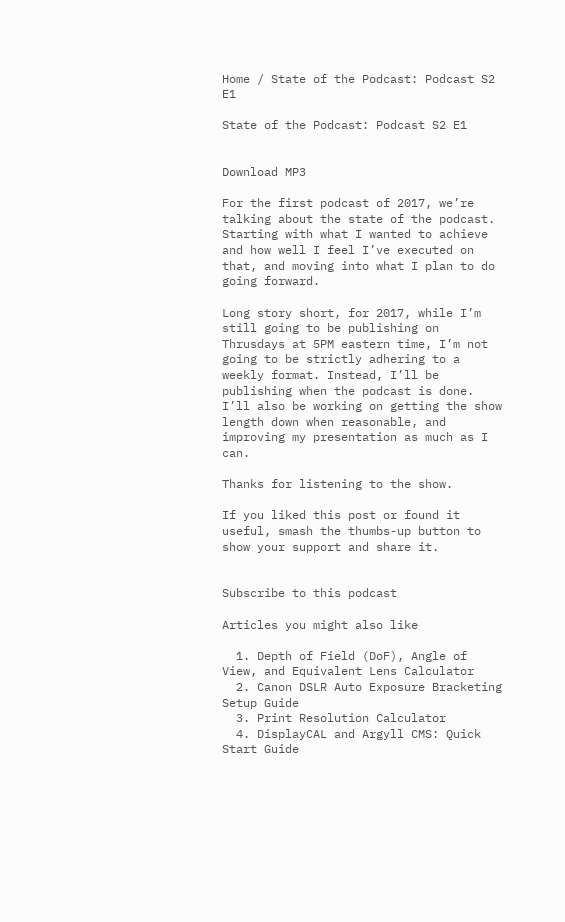Home / State of the Podcast: Podcast S2 E1

State of the Podcast: Podcast S2 E1


Download MP3

For the first podcast of 2017, we’re talking about the state of the podcast. Starting with what I wanted to achieve and how well I feel I’ve executed on that, and moving into what I plan to do going forward.

Long story short, for 2017, while I’m still going to be publishing on Thrusdays at 5PM eastern time, I’m not going to be strictly adhering to a weekly format. Instead, I’ll be publishing when the podcast is done. I’ll also be working on getting the show length down when reasonable, and improving my presentation as much as I can.

Thanks for listening to the show.

If you liked this post or found it useful, smash the thumbs-up button to show your support and share it.


Subscribe to this podcast

Articles you might also like

  1. Depth of Field (DoF), Angle of View, and Equivalent Lens Calculator
  2. Canon DSLR Auto Exposure Bracketing Setup Guide
  3. Print Resolution Calculator
  4. DisplayCAL and Argyll CMS: Quick Start Guide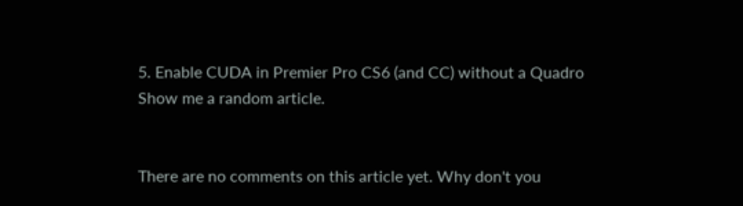5. Enable CUDA in Premier Pro CS6 (and CC) without a Quadro
Show me a random article.


There are no comments on this article yet. Why don't you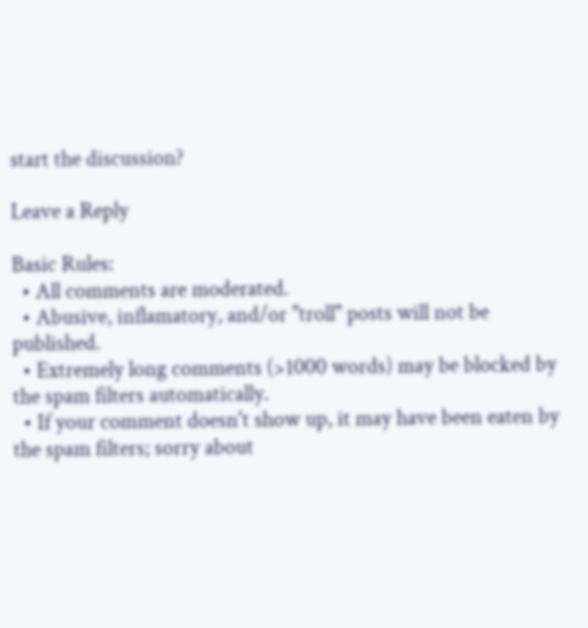start the discussion?

Leave a Reply

Basic Rules:
  • All comments are moderated.
  • Abusive, inflamatory, and/or "troll" posts will not be published.
  • Extremely long comments (>1000 words) may be blocked by the spam filters automatically.
  • If your comment doesn't show up, it may have been eaten by the spam filters; sorry about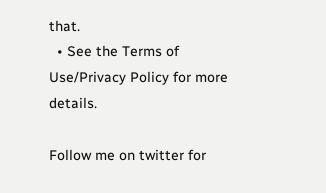that.
  • See the Terms of Use/Privacy Policy for more details.

Follow me on twitter for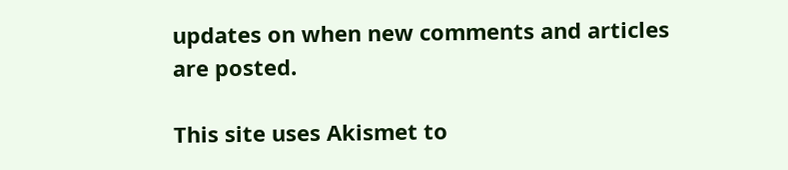updates on when new comments and articles are posted.

This site uses Akismet to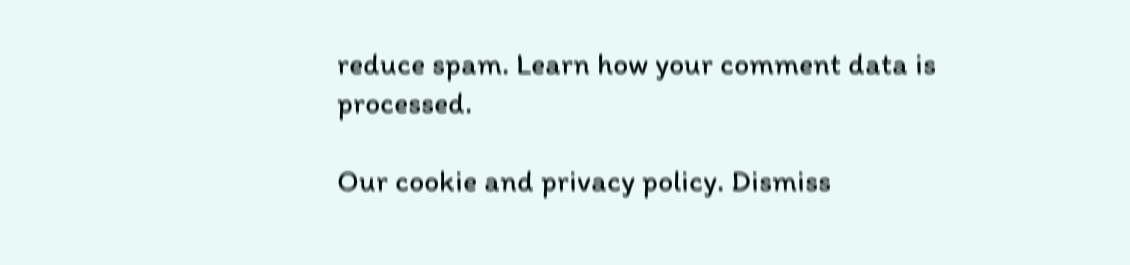reduce spam. Learn how your comment data is processed.

Our cookie and privacy policy. Dismiss